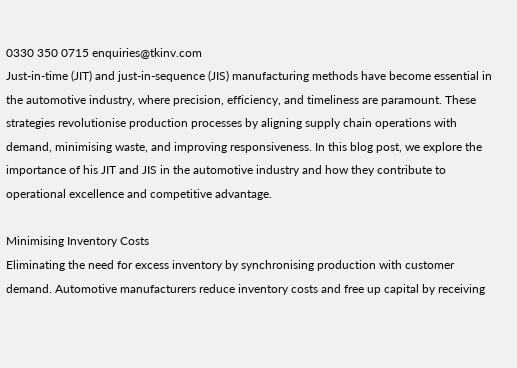0330 350 0715 enquiries@tkinv.com
Just-in-time (JIT) and just-in-sequence (JIS) manufacturing methods have become essential in the automotive industry, where precision, efficiency, and timeliness are paramount. These strategies revolutionise production processes by aligning supply chain operations with demand, minimising waste, and improving responsiveness. In this blog post, we explore the importance of his JIT and JIS in the automotive industry and how they contribute to operational excellence and competitive advantage.

Minimising Inventory Costs
Eliminating the need for excess inventory by synchronising production with customer demand. Automotive manufacturers reduce inventory costs and free up capital by receiving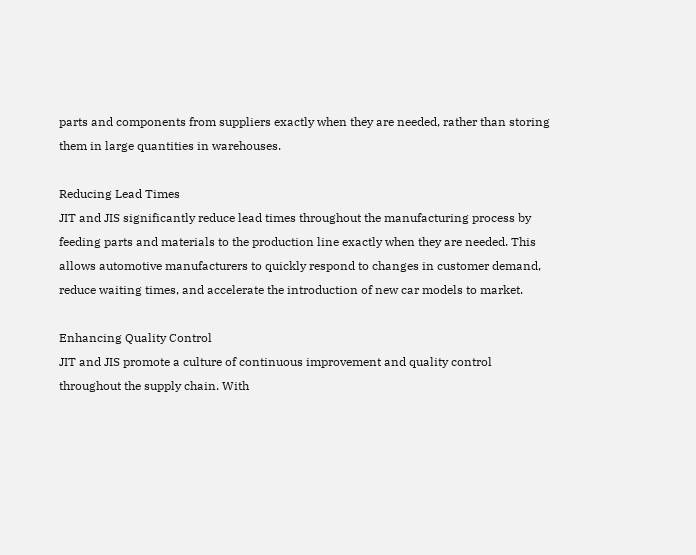parts and components from suppliers exactly when they are needed, rather than storing them in large quantities in warehouses.

Reducing Lead Times
JIT and JIS significantly reduce lead times throughout the manufacturing process by feeding parts and materials to the production line exactly when they are needed. This allows automotive manufacturers to quickly respond to changes in customer demand, reduce waiting times, and accelerate the introduction of new car models to market.

Enhancing Quality Control
JIT and JIS promote a culture of continuous improvement and quality control throughout the supply chain. With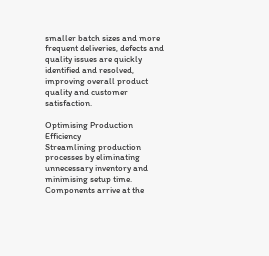smaller batch sizes and more frequent deliveries, defects and quality issues are quickly identified and resolved, improving overall product quality and customer satisfaction.

Optimising Production Efficiency
Streamlining production processes by eliminating unnecessary inventory and minimising setup time. Components arrive at the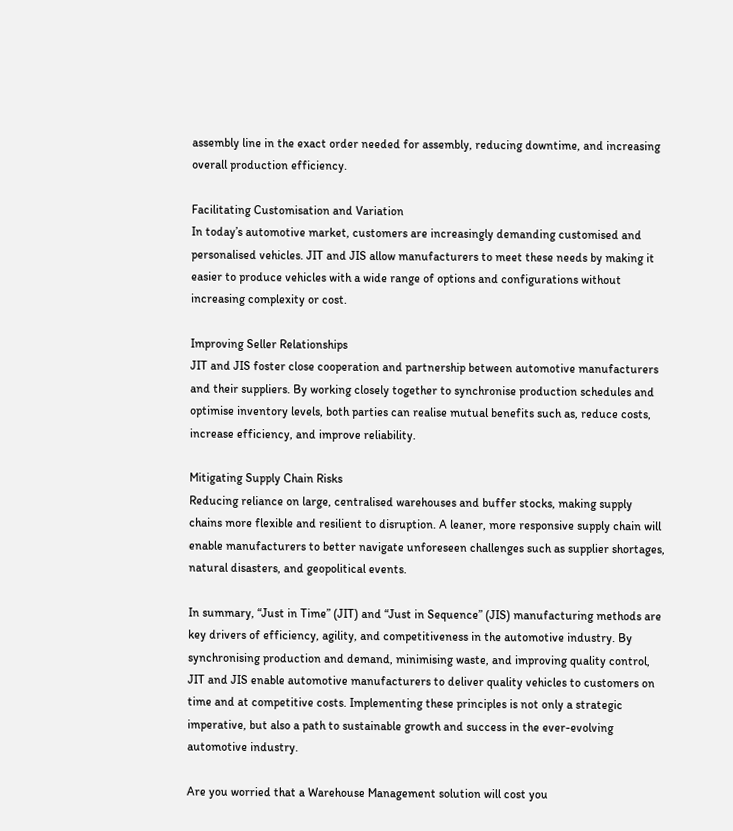assembly line in the exact order needed for assembly, reducing downtime, and increasing overall production efficiency.

Facilitating Customisation and Variation
In today’s automotive market, customers are increasingly demanding customised and personalised vehicles. JIT and JIS allow manufacturers to meet these needs by making it easier to produce vehicles with a wide range of options and configurations without increasing complexity or cost.

Improving Seller Relationships
JIT and JIS foster close cooperation and partnership between automotive manufacturers and their suppliers. By working closely together to synchronise production schedules and optimise inventory levels, both parties can realise mutual benefits such as, reduce costs, increase efficiency, and improve reliability.

Mitigating Supply Chain Risks
Reducing reliance on large, centralised warehouses and buffer stocks, making supply chains more flexible and resilient to disruption. A leaner, more responsive supply chain will enable manufacturers to better navigate unforeseen challenges such as supplier shortages, natural disasters, and geopolitical events.

In summary, “Just in Time” (JIT) and “Just in Sequence” (JIS) manufacturing methods are key drivers of efficiency, agility, and competitiveness in the automotive industry. By synchronising production and demand, minimising waste, and improving quality control, JIT and JIS enable automotive manufacturers to deliver quality vehicles to customers on time and at competitive costs. Implementing these principles is not only a strategic imperative, but also a path to sustainable growth and success in the ever-evolving automotive industry.

Are you worried that a Warehouse Management solution will cost you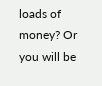loads of money? Or you will be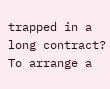trapped in a long contract? To arrange a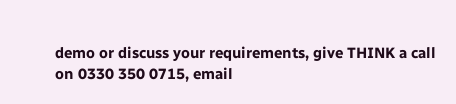demo or discuss your requirements, give THINK a call on 0330 350 0715, email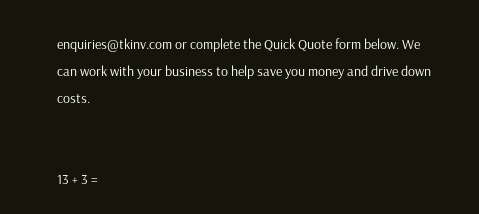enquiries@tkinv.com or complete the Quick Quote form below. We can work with your business to help save you money and drive down costs.


13 + 3 =